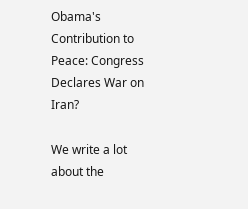Obama's Contribution to Peace: Congress Declares War on Iran?

We write a lot about the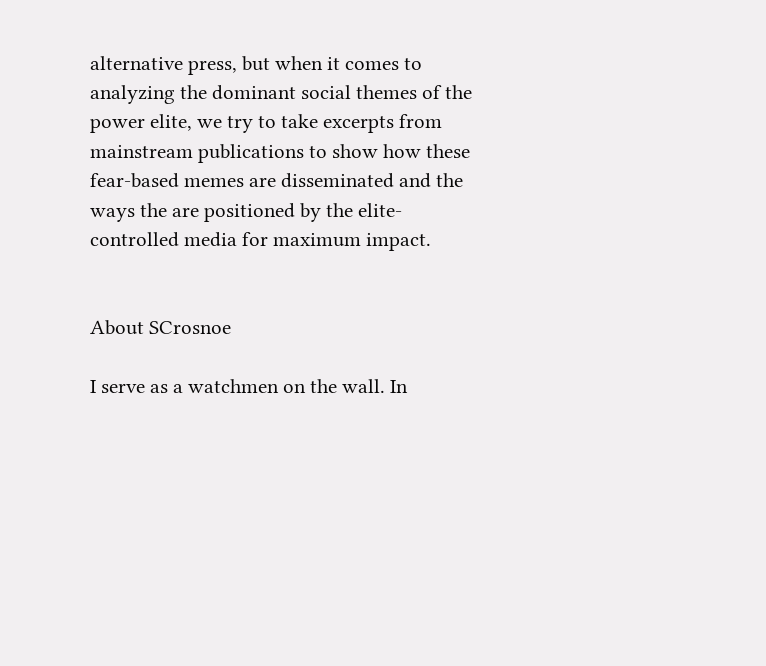alternative press, but when it comes to analyzing the dominant social themes of the power elite, we try to take excerpts from mainstream publications to show how these fear-based memes are disseminated and the ways the are positioned by the elite-controlled media for maximum impact.


About SCrosnoe

I serve as a watchmen on the wall. In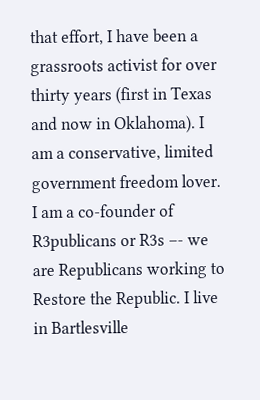that effort, I have been a grassroots activist for over thirty years (first in Texas and now in Oklahoma). I am a conservative, limited government freedom lover. I am a co-founder of R3publicans or R3s –- we are Republicans working to Restore the Republic. I live in Bartlesville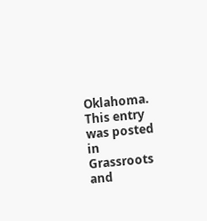Oklahoma.
This entry was posted in Grassroots and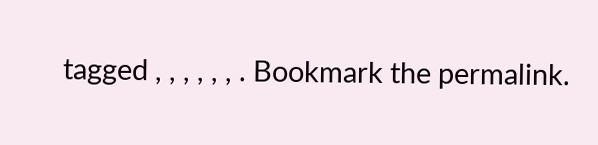tagged , , , , , , . Bookmark the permalink.